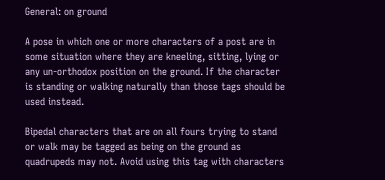General: on ground

A pose in which one or more characters of a post are in some situation where they are kneeling, sitting, lying or any un-orthodox position on the ground. If the character is standing or walking naturally than those tags should be used instead.

Bipedal characters that are on all fours trying to stand or walk may be tagged as being on the ground as quadrupeds may not. Avoid using this tag with characters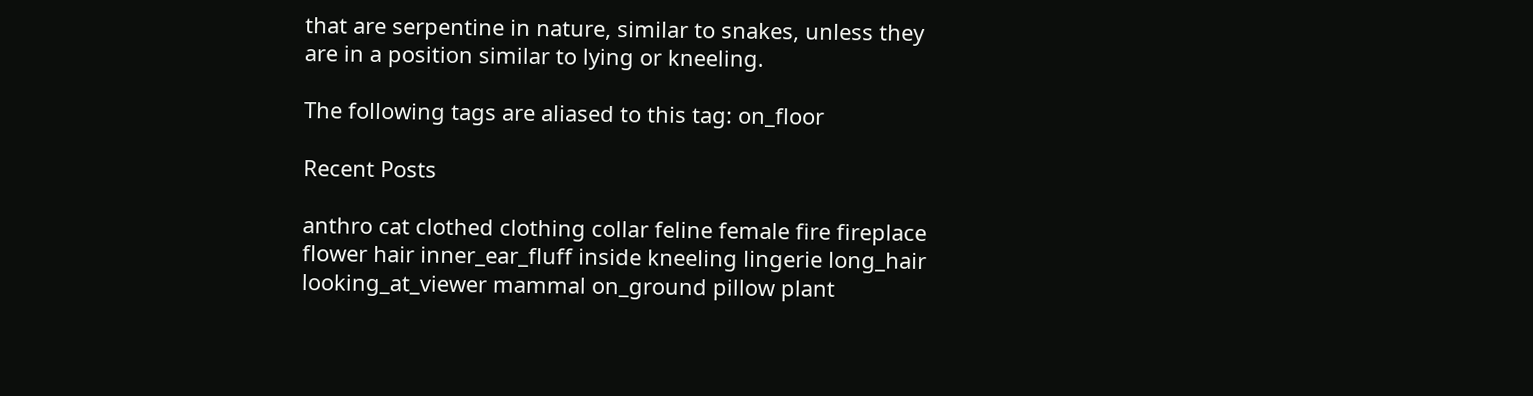that are serpentine in nature, similar to snakes, unless they are in a position similar to lying or kneeling.

The following tags are aliased to this tag: on_floor

Recent Posts

anthro cat clothed clothing collar feline female fire fireplace flower hair inner_ear_fluff inside kneeling lingerie long_hair looking_at_viewer mammal on_ground pillow plant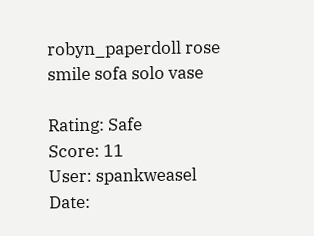robyn_paperdoll rose smile sofa solo vase

Rating: Safe
Score: 11
User: spankweasel
Date: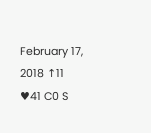February 17, 2018 ↑11 ♥41 C0 S